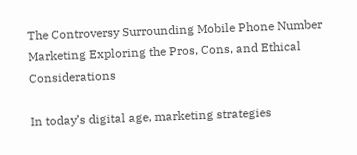The Controversy Surrounding Mobile Phone Number Marketing Exploring the Pros, Cons, and Ethical Considerations

In today’s digital age, marketing strategies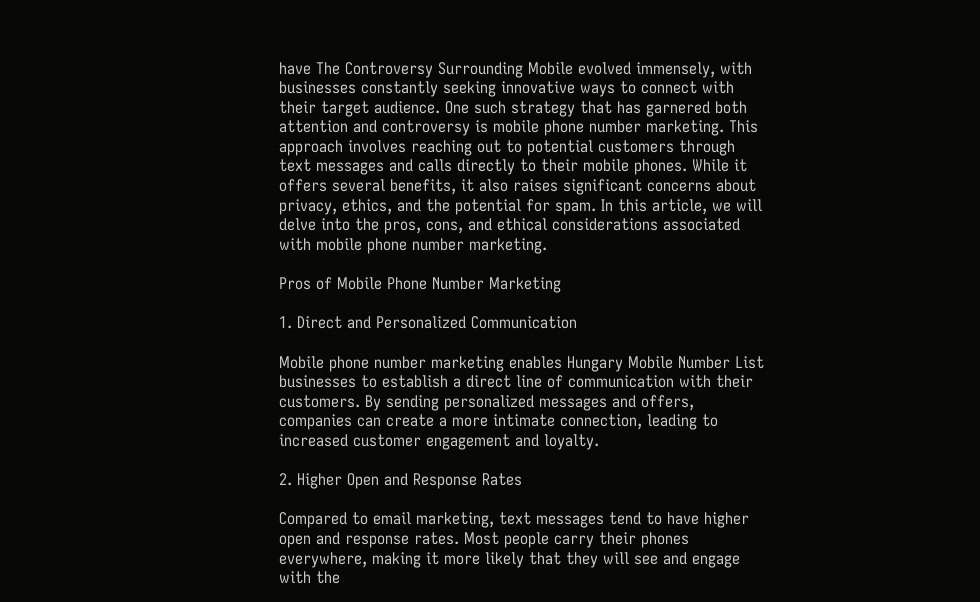have The Controversy Surrounding Mobile evolved immensely, with businesses constantly seeking innovative ways to connect with their target audience. One such strategy that has garnered both attention and controversy is mobile phone number marketing. This approach involves reaching out to potential customers through text messages and calls directly to their mobile phones. While it offers several benefits, it also raises significant concerns about privacy, ethics, and the potential for spam. In this article, we will delve into the pros, cons, and ethical considerations associated with mobile phone number marketing.

Pros of Mobile Phone Number Marketing

1. Direct and Personalized Communication

Mobile phone number marketing enables Hungary Mobile Number List businesses to establish a direct line of communication with their customers. By sending personalized messages and offers, companies can create a more intimate connection, leading to increased customer engagement and loyalty.

2. Higher Open and Response Rates

Compared to email marketing, text messages tend to have higher open and response rates. Most people carry their phones everywhere, making it more likely that they will see and engage with the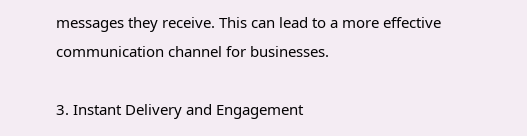messages they receive. This can lead to a more effective communication channel for businesses.

3. Instant Delivery and Engagement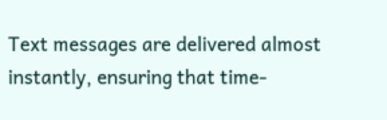Text messages are delivered almost instantly, ensuring that time-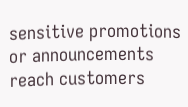sensitive promotions or announcements reach customers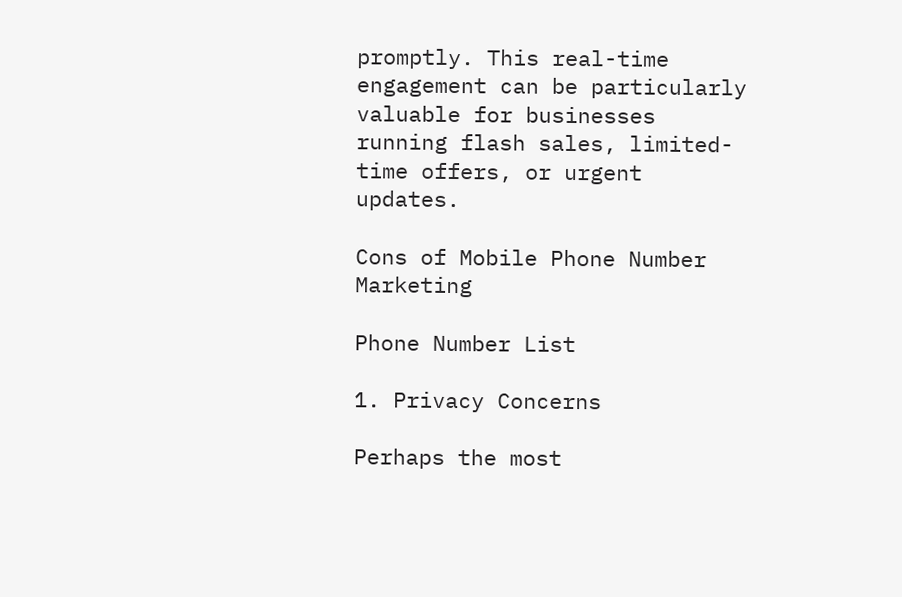promptly. This real-time engagement can be particularly valuable for businesses running flash sales, limited-time offers, or urgent updates.

Cons of Mobile Phone Number Marketing

Phone Number List

1. Privacy Concerns

Perhaps the most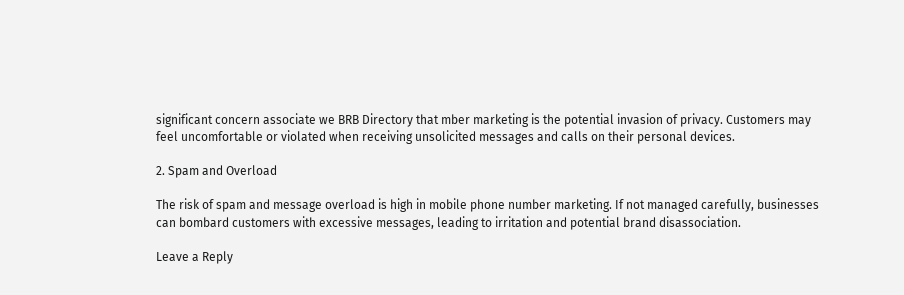significant concern associate we BRB Directory that mber marketing is the potential invasion of privacy. Customers may feel uncomfortable or violated when receiving unsolicited messages and calls on their personal devices.

2. Spam and Overload

The risk of spam and message overload is high in mobile phone number marketing. If not managed carefully, businesses can bombard customers with excessive messages, leading to irritation and potential brand disassociation.

Leave a Reply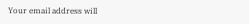Your email address will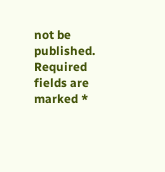not be published. Required fields are marked *